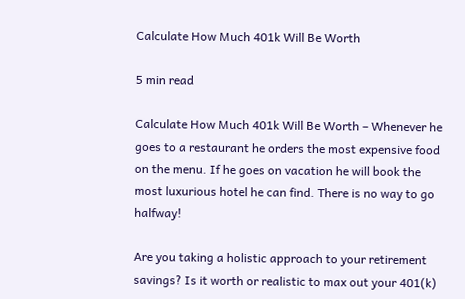Calculate How Much 401k Will Be Worth

5 min read

Calculate How Much 401k Will Be Worth – Whenever he goes to a restaurant he orders the most expensive food on the menu. If he goes on vacation he will book the most luxurious hotel he can find. There is no way to go halfway!

Are you taking a holistic approach to your retirement savings? Is it worth or realistic to max out your 401(k)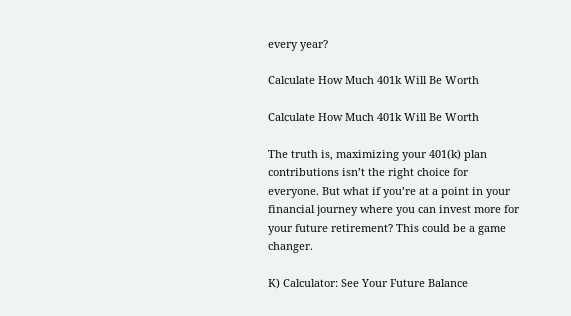every year?

Calculate How Much 401k Will Be Worth

Calculate How Much 401k Will Be Worth

The truth is, maximizing your 401(k) plan contributions isn’t the right choice for everyone. But what if you’re at a point in your financial journey where you can invest more for your future retirement? This could be a game changer.

K) Calculator: See Your Future Balance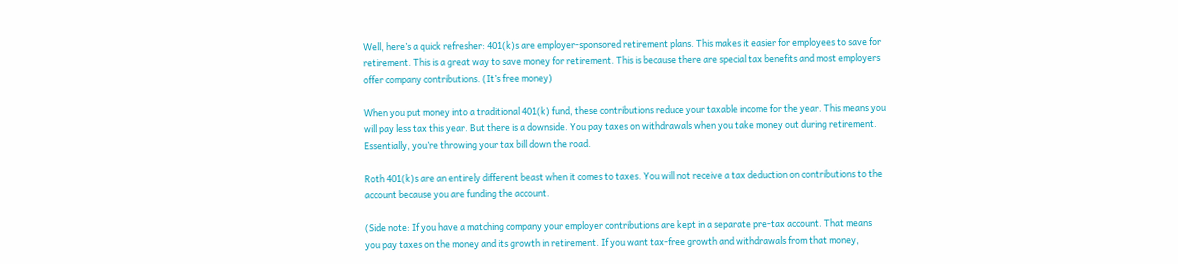Well, here’s a quick refresher: 401(k)s are employer-sponsored retirement plans. This makes it easier for employees to save for retirement. This is a great way to save money for retirement. This is because there are special tax benefits and most employers offer company contributions. (It’s free money)

When you put money into a traditional 401(k) fund, these contributions reduce your taxable income for the year. This means you will pay less tax this year. But there is a downside. You pay taxes on withdrawals when you take money out during retirement. Essentially, you’re throwing your tax bill down the road.

Roth 401(k)s are an entirely different beast when it comes to taxes. You will not receive a tax deduction on contributions to the account because you are funding the account.

(Side note: If you have a matching company your employer contributions are kept in a separate pre-tax account. That means you pay taxes on the money and its growth in retirement. If you want tax-free growth and withdrawals from that money,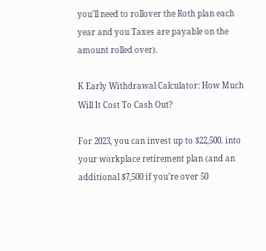you’ll need to rollover the Roth plan each year and you Taxes are payable on the amount rolled over).

K Early Withdrawal Calculator: How Much Will It Cost To Cash Out?

For 2023, you can invest up to $22,500. into your workplace retirement plan (and an additional $7,500 if you’re over 50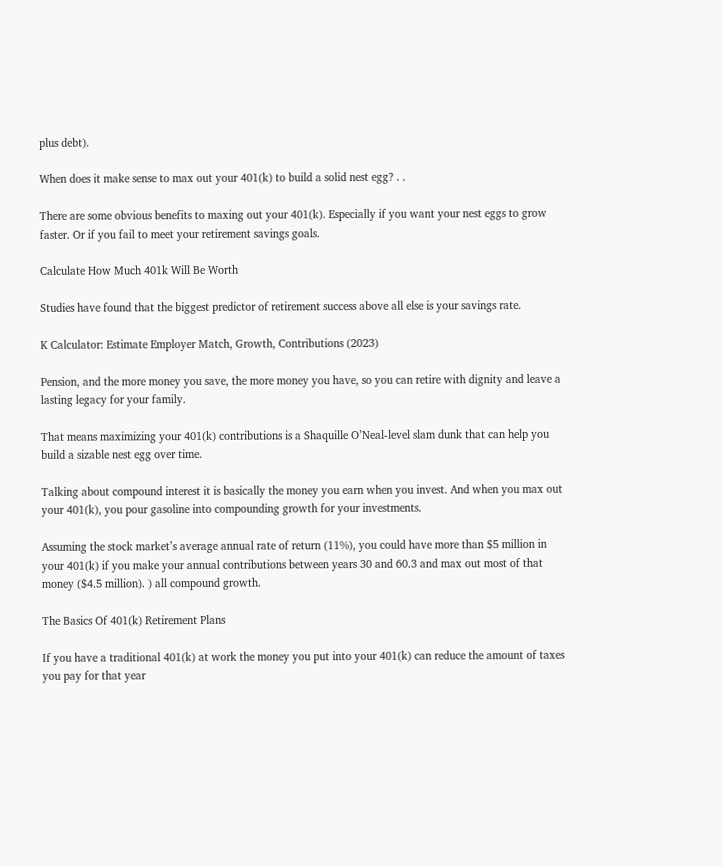plus debt).

When does it make sense to max out your 401(k) to build a solid nest egg? . .

There are some obvious benefits to maxing out your 401(k). Especially if you want your nest eggs to grow faster. Or if you fail to meet your retirement savings goals.

Calculate How Much 401k Will Be Worth

Studies have found that the biggest predictor of retirement success above all else is your savings rate.

K Calculator: Estimate Employer Match, Growth, Contributions (2023)

Pension, and the more money you save, the more money you have, so you can retire with dignity and leave a lasting legacy for your family.

That means maximizing your 401(k) contributions is a Shaquille O’Neal-level slam dunk that can help you build a sizable nest egg over time.

Talking about compound interest it is basically the money you earn when you invest. And when you max out your 401(k), you pour gasoline into compounding growth for your investments.

Assuming the stock market’s average annual rate of return (11%), you could have more than $5 million in your 401(k) if you make your annual contributions between years 30 and 60.3 and max out most of that money ($4.5 million). ) all compound growth.

The Basics Of 401(k) Retirement Plans

If you have a traditional 401(k) at work the money you put into your 401(k) can reduce the amount of taxes you pay for that year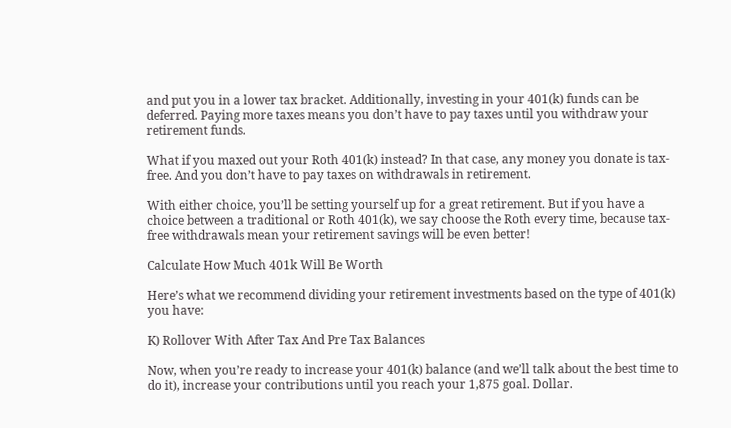and put you in a lower tax bracket. Additionally, investing in your 401(k) funds can be deferred. Paying more taxes means you don’t have to pay taxes until you withdraw your retirement funds.

What if you maxed out your Roth 401(k) instead? In that case, any money you donate is tax-free. And you don’t have to pay taxes on withdrawals in retirement.

With either choice, you’ll be setting yourself up for a great retirement. But if you have a choice between a traditional or Roth 401(k), we say choose the Roth every time, because tax-free withdrawals mean your retirement savings will be even better!

Calculate How Much 401k Will Be Worth

Here’s what we recommend dividing your retirement investments based on the type of 401(k) you have:

K) Rollover With After Tax And Pre Tax Balances

Now, when you’re ready to increase your 401(k) balance (and we’ll talk about the best time to do it), increase your contributions until you reach your 1,875 goal. Dollar.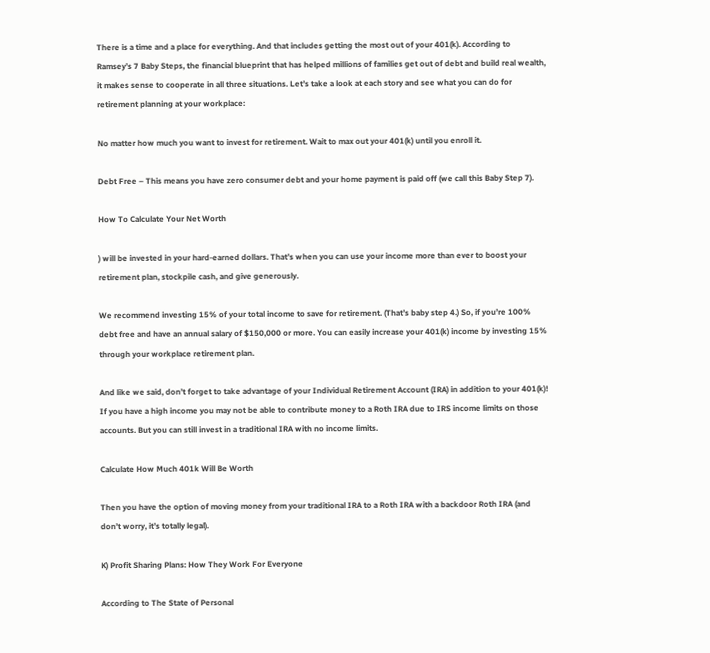There is a time and a place for everything. And that includes getting the most out of your 401(k). According to Ramsey’s 7 Baby Steps, the financial blueprint that has helped millions of families get out of debt and build real wealth, it makes sense to cooperate in all three situations. Let’s take a look at each story and see what you can do for retirement planning at your workplace:

No matter how much you want to invest for retirement. Wait to max out your 401(k) until you enroll it.

Debt Free – This means you have zero consumer debt and your home payment is paid off (we call this Baby Step 7).

How To Calculate Your Net Worth

) will be invested in your hard-earned dollars. That’s when you can use your income more than ever to boost your retirement plan, stockpile cash, and give generously.

We recommend investing 15% of your total income to save for retirement. (That’s baby step 4.) So, if you’re 100% debt free and have an annual salary of $150,000 or more. You can easily increase your 401(k) income by investing 15% through your workplace retirement plan.

And like we said, don’t forget to take advantage of your Individual Retirement Account (IRA) in addition to your 401(k)! If you have a high income you may not be able to contribute money to a Roth IRA due to IRS income limits on those accounts. But you can still invest in a traditional IRA with no income limits.

Calculate How Much 401k Will Be Worth

Then you have the option of moving money from your traditional IRA to a Roth IRA with a backdoor Roth IRA (and don’t worry, it’s totally legal).

K) Profit Sharing Plans: How They Work For Everyone

According to The State of Personal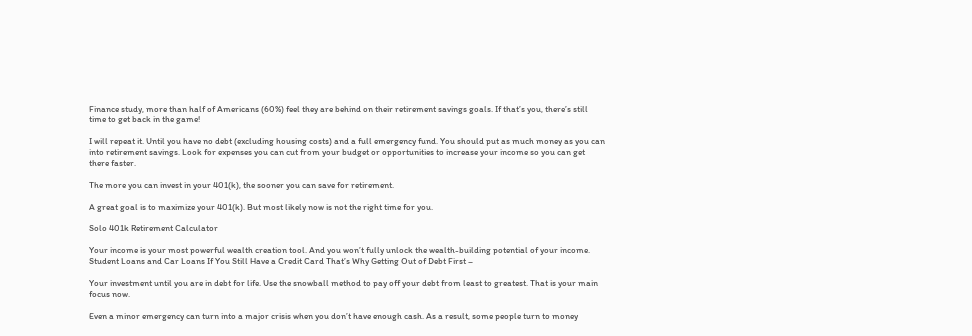Finance study, more than half of Americans (60%) feel they are behind on their retirement savings goals. If that’s you, there’s still time to get back in the game!

I will repeat it. Until you have no debt (excluding housing costs) and a full emergency fund. You should put as much money as you can into retirement savings. Look for expenses you can cut from your budget or opportunities to increase your income so you can get there faster.

The more you can invest in your 401(k), the sooner you can save for retirement.

A great goal is to maximize your 401(k). But most likely now is not the right time for you.

Solo 401k Retirement Calculator

Your income is your most powerful wealth creation tool. And you won’t fully unlock the wealth-building potential of your income. Student Loans and Car Loans If You Still Have a Credit Card That’s Why Getting Out of Debt First –

Your investment until you are in debt for life. Use the snowball method to pay off your debt from least to greatest. That is your main focus now.

Even a minor emergency can turn into a major crisis when you don’t have enough cash. As a result, some people turn to money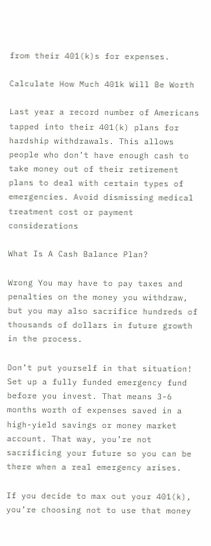from their 401(k)s for expenses.

Calculate How Much 401k Will Be Worth

Last year a record number of Americans tapped into their 401(k) plans for hardship withdrawals. This allows people who don’t have enough cash to take money out of their retirement plans to deal with certain types of emergencies. Avoid dismissing medical treatment cost or payment considerations

What Is A Cash Balance Plan?

Wrong You may have to pay taxes and penalties on the money you withdraw, but you may also sacrifice hundreds of thousands of dollars in future growth in the process.

Don’t put yourself in that situation! Set up a fully funded emergency fund before you invest. That means 3-6 months worth of expenses saved in a high-yield savings or money market account. That way, you’re not sacrificing your future so you can be there when a real emergency arises.

If you decide to max out your 401(k), you’re choosing not to use that money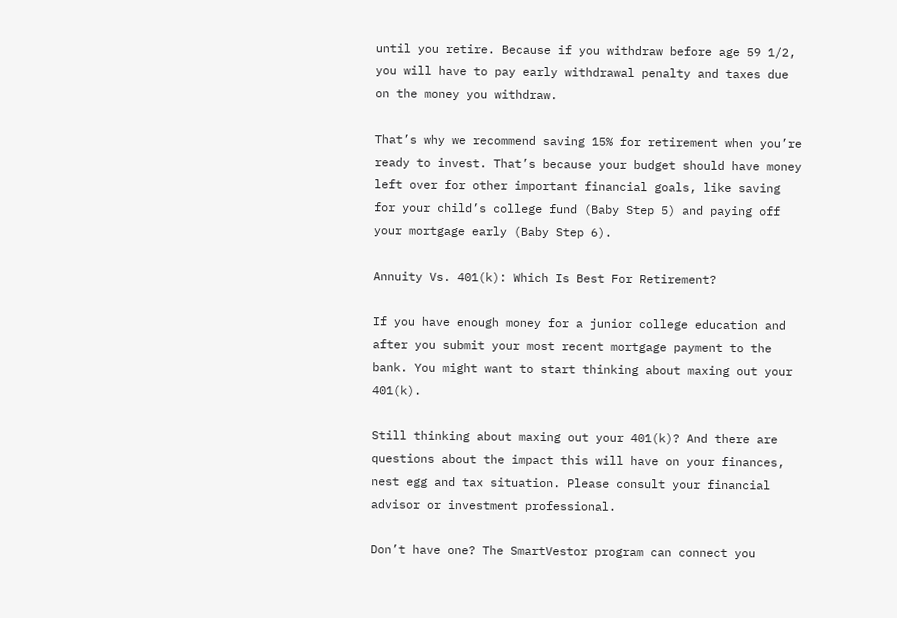until you retire. Because if you withdraw before age 59 1/2, you will have to pay early withdrawal penalty and taxes due on the money you withdraw.

That’s why we recommend saving 15% for retirement when you’re ready to invest. That’s because your budget should have money left over for other important financial goals, like saving for your child’s college fund (Baby Step 5) and paying off your mortgage early (Baby Step 6).

Annuity Vs. 401(k): Which Is Best For Retirement?

If you have enough money for a junior college education and after you submit your most recent mortgage payment to the bank. You might want to start thinking about maxing out your 401(k).

Still thinking about maxing out your 401(k)? And there are questions about the impact this will have on your finances, nest egg and tax situation. Please consult your financial advisor or investment professional.

Don’t have one? The SmartVestor program can connect you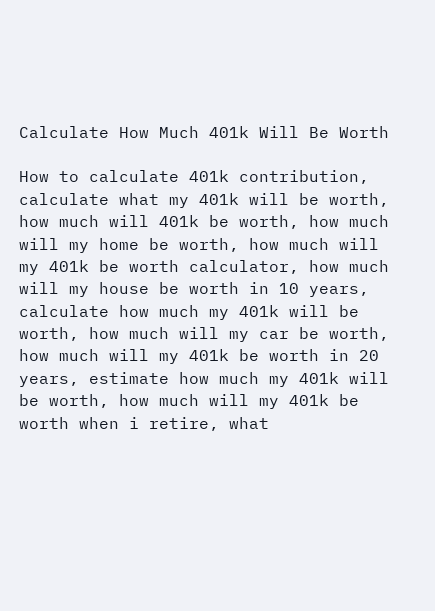Calculate How Much 401k Will Be Worth

How to calculate 401k contribution, calculate what my 401k will be worth, how much will 401k be worth, how much will my home be worth, how much will my 401k be worth calculator, how much will my house be worth in 10 years, calculate how much my 401k will be worth, how much will my car be worth, how much will my 401k be worth in 20 years, estimate how much my 401k will be worth, how much will my 401k be worth when i retire, what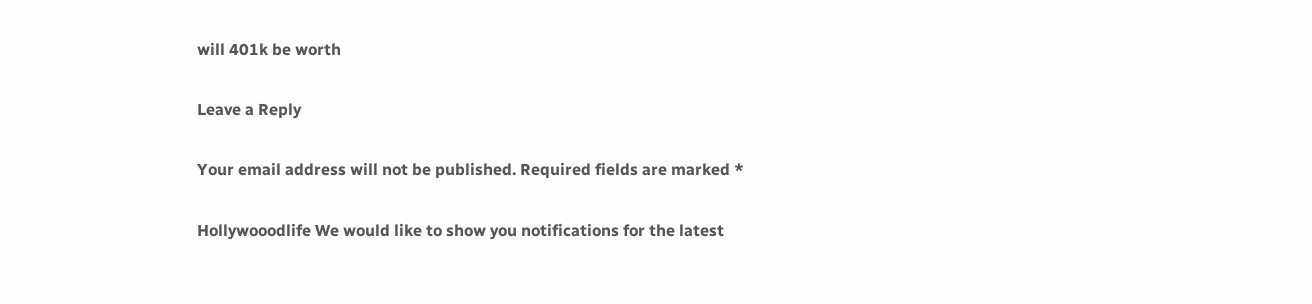will 401k be worth

Leave a Reply

Your email address will not be published. Required fields are marked *

Hollywooodlife We would like to show you notifications for the latest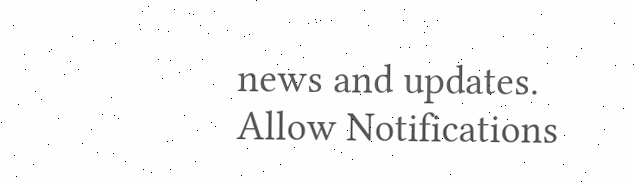news and updates.
Allow Notifications